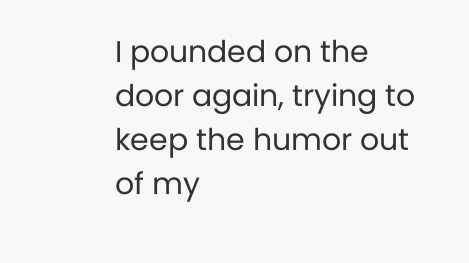I pounded on the door again, trying to keep the humor out of my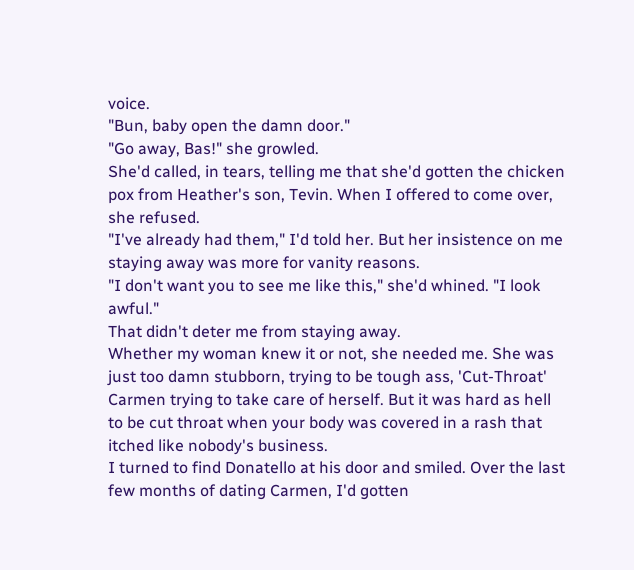voice.
"Bun, baby open the damn door."
"Go away, Bas!" she growled.
She'd called, in tears, telling me that she'd gotten the chicken pox from Heather's son, Tevin. When I offered to come over, she refused.
"I've already had them," I'd told her. But her insistence on me staying away was more for vanity reasons.
"I don't want you to see me like this," she'd whined. "I look awful."
That didn't deter me from staying away.
Whether my woman knew it or not, she needed me. She was just too damn stubborn, trying to be tough ass, 'Cut-Throat' Carmen trying to take care of herself. But it was hard as hell to be cut throat when your body was covered in a rash that itched like nobody's business.
I turned to find Donatello at his door and smiled. Over the last few months of dating Carmen, I'd gotten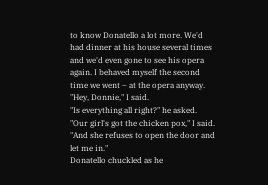to know Donatello a lot more. We'd had dinner at his house several times and we'd even gone to see his opera again. I behaved myself the second time we went – at the opera anyway.
"Hey, Donnie," I said.
"Is everything all right?" he asked.
"Our girl's got the chicken pox," I said. "And she refuses to open the door and let me in."
Donatello chuckled as he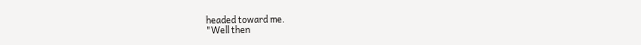headed toward me.
"Well then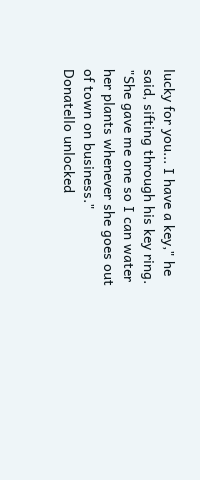lucky for you... I have a key," he said, sifting through his key ring. "She gave me one so I can water her plants whenever she goes out of town on business."
Donatello unlocked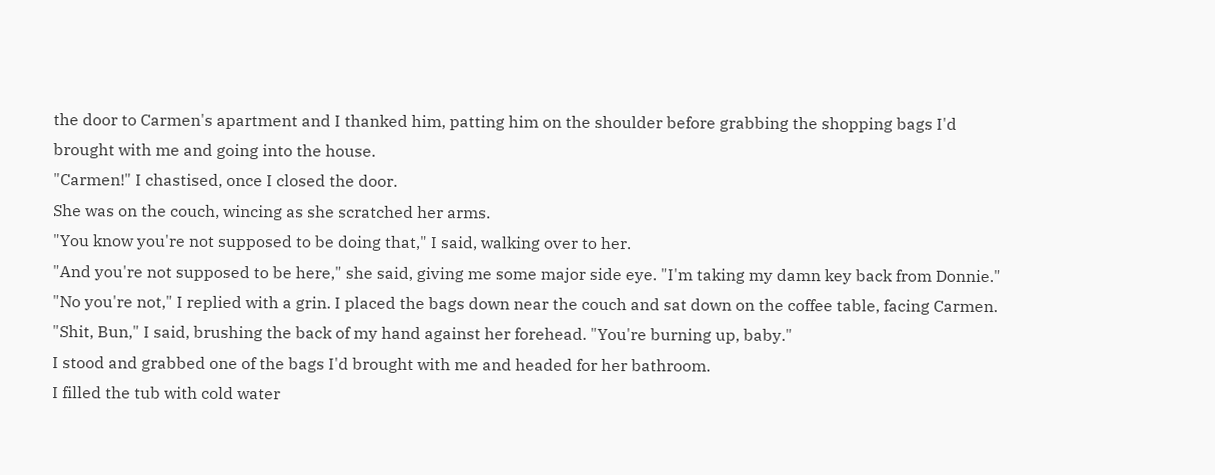the door to Carmen's apartment and I thanked him, patting him on the shoulder before grabbing the shopping bags I'd brought with me and going into the house.
"Carmen!" I chastised, once I closed the door.
She was on the couch, wincing as she scratched her arms.
"You know you're not supposed to be doing that," I said, walking over to her.
"And you're not supposed to be here," she said, giving me some major side eye. "I'm taking my damn key back from Donnie."
"No you're not," I replied with a grin. I placed the bags down near the couch and sat down on the coffee table, facing Carmen.
"Shit, Bun," I said, brushing the back of my hand against her forehead. "You're burning up, baby."
I stood and grabbed one of the bags I'd brought with me and headed for her bathroom.
I filled the tub with cold water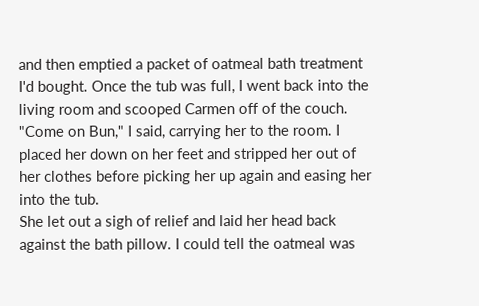and then emptied a packet of oatmeal bath treatment I'd bought. Once the tub was full, I went back into the living room and scooped Carmen off of the couch.
"Come on Bun," I said, carrying her to the room. I placed her down on her feet and stripped her out of her clothes before picking her up again and easing her into the tub.
She let out a sigh of relief and laid her head back against the bath pillow. I could tell the oatmeal was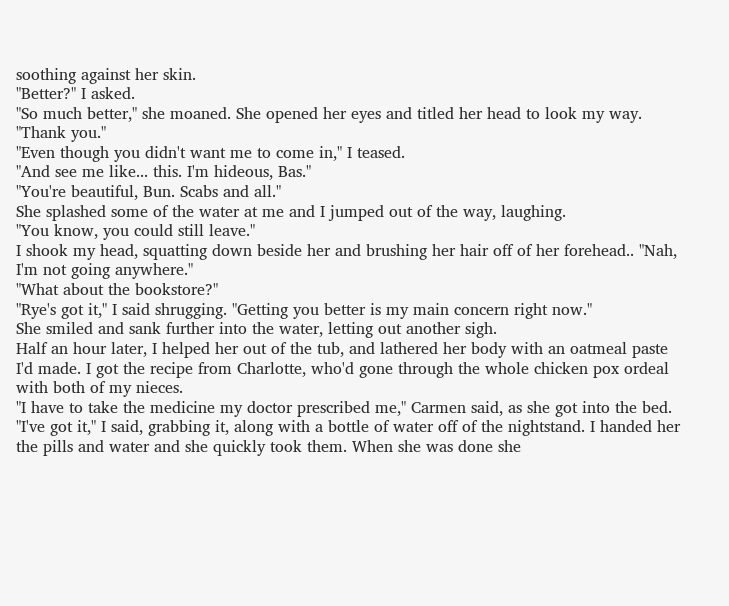soothing against her skin.
"Better?" I asked.
"So much better," she moaned. She opened her eyes and titled her head to look my way. "Thank you."
"Even though you didn't want me to come in," I teased.
"And see me like... this. I'm hideous, Bas."
"You're beautiful, Bun. Scabs and all."
She splashed some of the water at me and I jumped out of the way, laughing.
"You know, you could still leave."
I shook my head, squatting down beside her and brushing her hair off of her forehead.. "Nah, I'm not going anywhere."
"What about the bookstore?"
"Rye's got it," I said shrugging. "Getting you better is my main concern right now."
She smiled and sank further into the water, letting out another sigh.
Half an hour later, I helped her out of the tub, and lathered her body with an oatmeal paste I'd made. I got the recipe from Charlotte, who'd gone through the whole chicken pox ordeal with both of my nieces.
"I have to take the medicine my doctor prescribed me," Carmen said, as she got into the bed.
"I've got it," I said, grabbing it, along with a bottle of water off of the nightstand. I handed her the pills and water and she quickly took them. When she was done she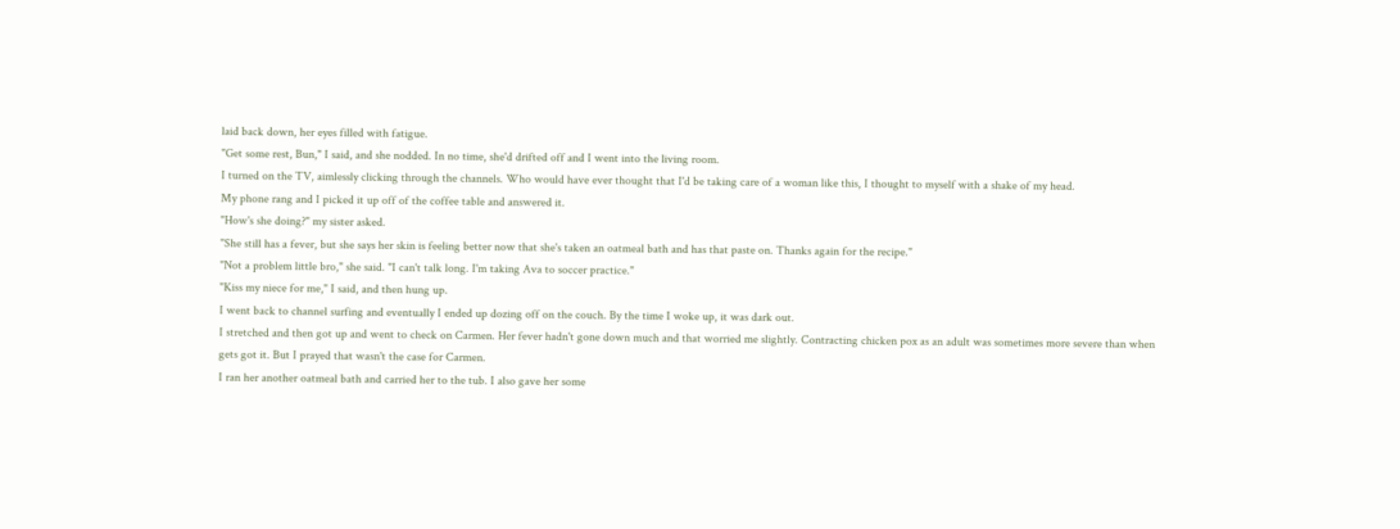laid back down, her eyes filled with fatigue.
"Get some rest, Bun," I said, and she nodded. In no time, she'd drifted off and I went into the living room.
I turned on the TV, aimlessly clicking through the channels. Who would have ever thought that I'd be taking care of a woman like this, I thought to myself with a shake of my head.
My phone rang and I picked it up off of the coffee table and answered it.
"How's she doing?" my sister asked.
"She still has a fever, but she says her skin is feeling better now that she's taken an oatmeal bath and has that paste on. Thanks again for the recipe."
"Not a problem little bro," she said. "I can't talk long. I'm taking Ava to soccer practice."
"Kiss my niece for me," I said, and then hung up.
I went back to channel surfing and eventually I ended up dozing off on the couch. By the time I woke up, it was dark out.
I stretched and then got up and went to check on Carmen. Her fever hadn't gone down much and that worried me slightly. Contracting chicken pox as an adult was sometimes more severe than when gets got it. But I prayed that wasn't the case for Carmen.
I ran her another oatmeal bath and carried her to the tub. I also gave her some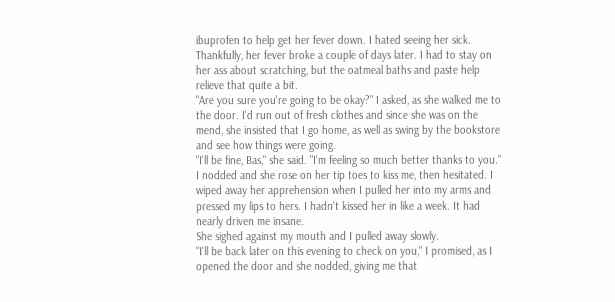ibuprofen to help get her fever down. I hated seeing her sick.
Thankfully, her fever broke a couple of days later. I had to stay on her ass about scratching, but the oatmeal baths and paste help relieve that quite a bit.
"Are you sure you're going to be okay?" I asked, as she walked me to the door. I'd run out of fresh clothes and since she was on the mend, she insisted that I go home, as well as swing by the bookstore and see how things were going.
"I'll be fine, Bas," she said. "I'm feeling so much better thanks to you."
I nodded and she rose on her tip toes to kiss me, then hesitated. I wiped away her apprehension when I pulled her into my arms and pressed my lips to hers. I hadn't kissed her in like a week. It had nearly driven me insane.
She sighed against my mouth and I pulled away slowly.
"I'll be back later on this evening to check on you," I promised, as I opened the door and she nodded, giving me that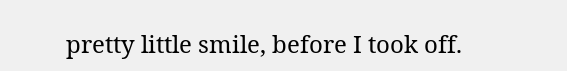pretty little smile, before I took off.